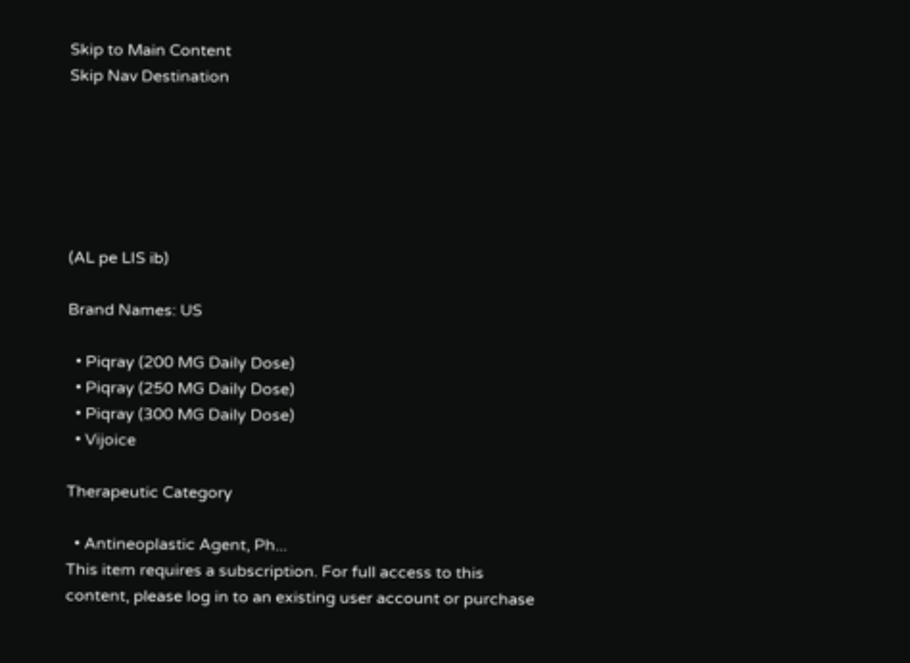Skip to Main Content
Skip Nav Destination






(AL pe LIS ib)

Brand Names: US

  • Piqray (200 MG Daily Dose)
  • Piqray (250 MG Daily Dose)
  • Piqray (300 MG Daily Dose)
  • Vijoice

Therapeutic Category

  • Antineoplastic Agent, Ph...
This item requires a subscription. For full access to this content, please log in to an existing user account or purchase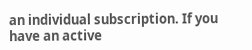an individual subscription. If you have an active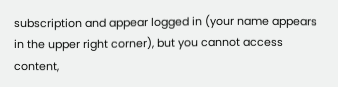subscription and appear logged in (your name appears in the upper right corner), but you cannot access content,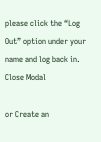please click the “Log Out” option under your name and log back in.
Close Modal

or Create an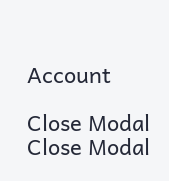Account

Close Modal
Close Modal